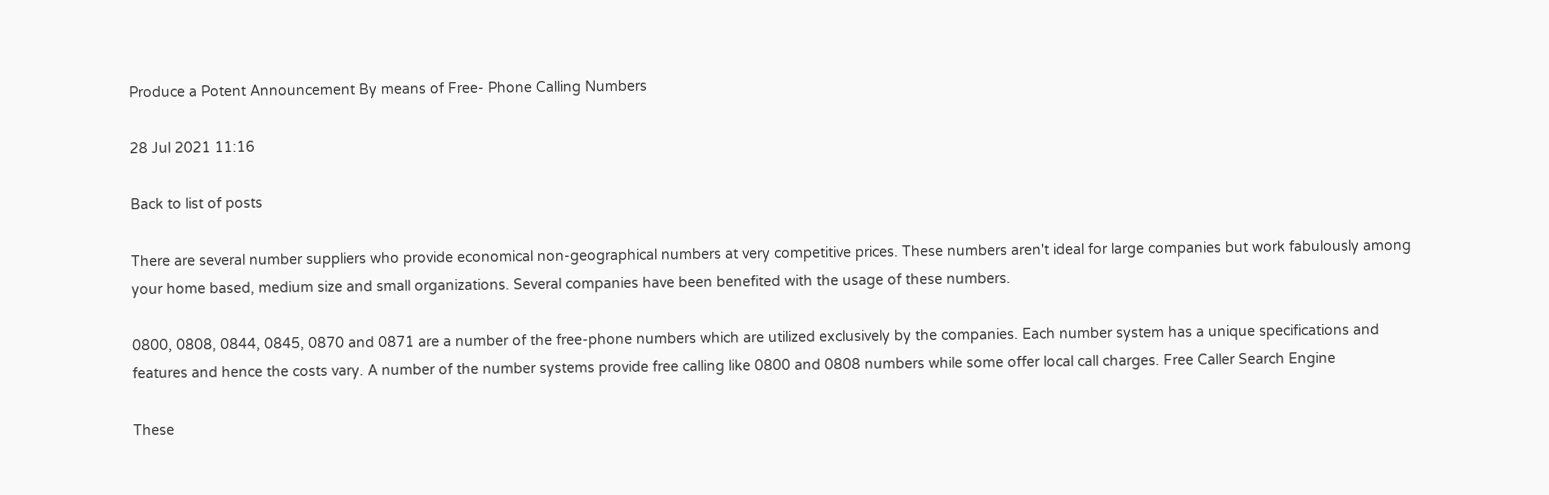Produce a Potent Announcement By means of Free- Phone Calling Numbers

28 Jul 2021 11:16

Back to list of posts

There are several number suppliers who provide economical non-geographical numbers at very competitive prices. These numbers aren't ideal for large companies but work fabulously among your home based, medium size and small organizations. Several companies have been benefited with the usage of these numbers.

0800, 0808, 0844, 0845, 0870 and 0871 are a number of the free-phone numbers which are utilized exclusively by the companies. Each number system has a unique specifications and features and hence the costs vary. A number of the number systems provide free calling like 0800 and 0808 numbers while some offer local call charges. Free Caller Search Engine

These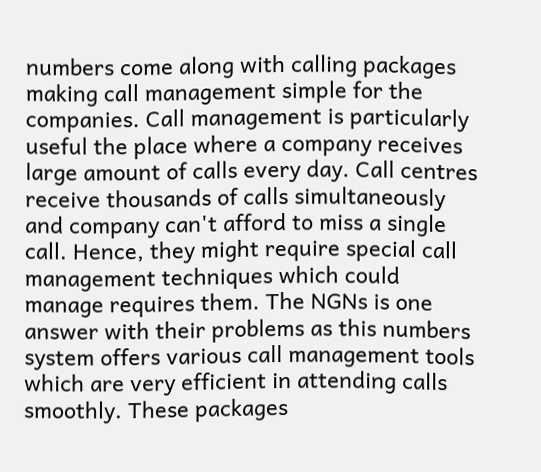numbers come along with calling packages making call management simple for the companies. Call management is particularly useful the place where a company receives large amount of calls every day. Call centres receive thousands of calls simultaneously and company can't afford to miss a single call. Hence, they might require special call management techniques which could manage requires them. The NGNs is one answer with their problems as this numbers system offers various call management tools which are very efficient in attending calls smoothly. These packages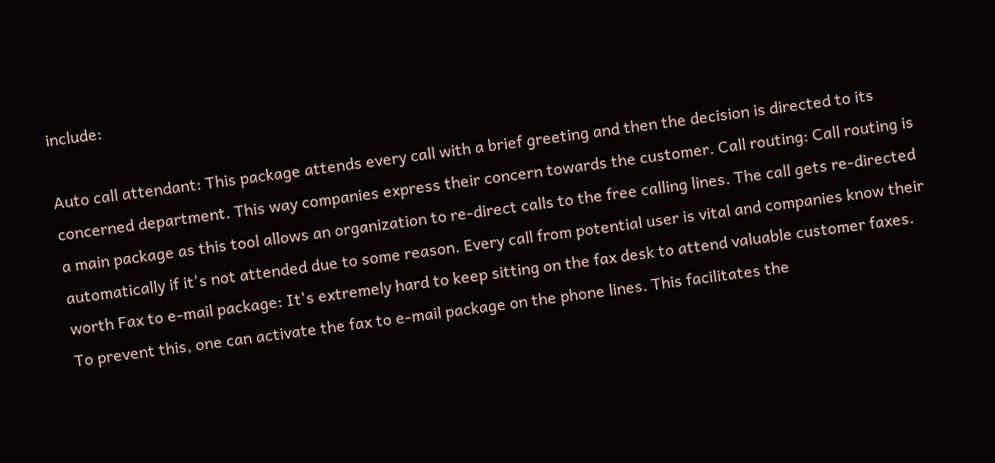include:

Auto call attendant: This package attends every call with a brief greeting and then the decision is directed to its concerned department. This way companies express their concern towards the customer. Call routing: Call routing is a main package as this tool allows an organization to re-direct calls to the free calling lines. The call gets re-directed automatically if it's not attended due to some reason. Every call from potential user is vital and companies know their worth Fax to e-mail package: It's extremely hard to keep sitting on the fax desk to attend valuable customer faxes. To prevent this, one can activate the fax to e-mail package on the phone lines. This facilitates the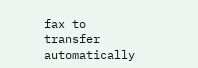fax to transfer automatically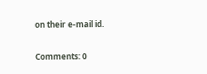on their e-mail id.

Comments: 0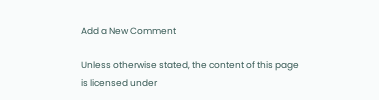Add a New Comment

Unless otherwise stated, the content of this page is licensed under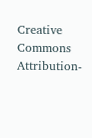Creative Commons Attribution-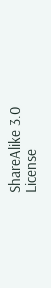ShareAlike 3.0 License